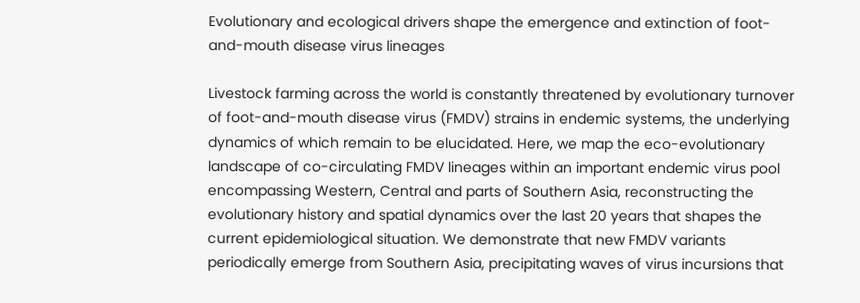Evolutionary and ecological drivers shape the emergence and extinction of foot-and-mouth disease virus lineages

Livestock farming across the world is constantly threatened by evolutionary turnover of foot-and-mouth disease virus (FMDV) strains in endemic systems, the underlying dynamics of which remain to be elucidated. Here, we map the eco-evolutionary landscape of co-circulating FMDV lineages within an important endemic virus pool encompassing Western, Central and parts of Southern Asia, reconstructing the evolutionary history and spatial dynamics over the last 20 years that shapes the current epidemiological situation. We demonstrate that new FMDV variants periodically emerge from Southern Asia, precipitating waves of virus incursions that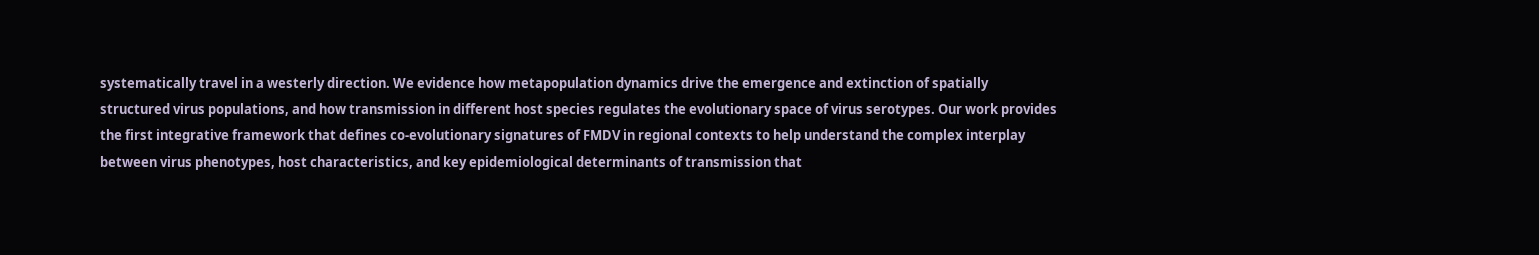systematically travel in a westerly direction. We evidence how metapopulation dynamics drive the emergence and extinction of spatially structured virus populations, and how transmission in different host species regulates the evolutionary space of virus serotypes. Our work provides the first integrative framework that defines co-evolutionary signatures of FMDV in regional contexts to help understand the complex interplay between virus phenotypes, host characteristics, and key epidemiological determinants of transmission that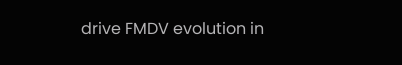drive FMDV evolution in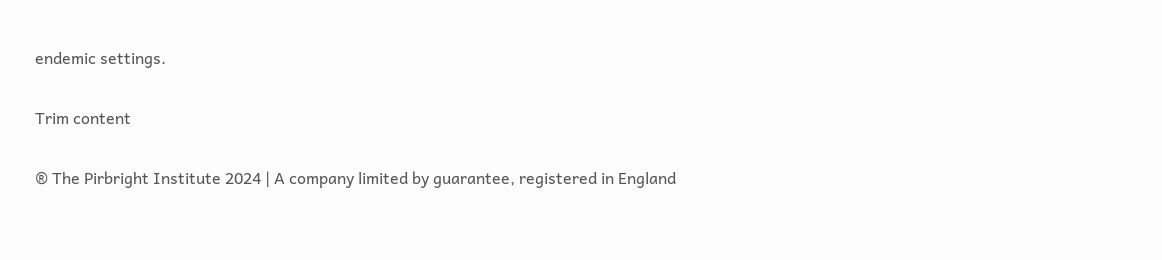endemic settings.

Trim content

® The Pirbright Institute 2024 | A company limited by guarantee, registered in England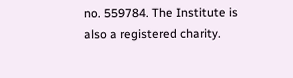no. 559784. The Institute is also a registered charity.